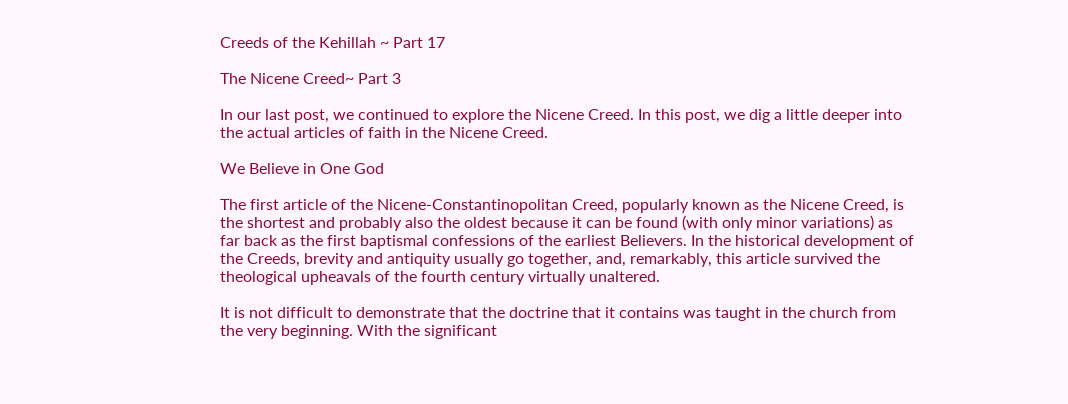Creeds of the Kehillah ~ Part 17

The Nicene Creed~ Part 3

In our last post, we continued to explore the Nicene Creed. In this post, we dig a little deeper into the actual articles of faith in the Nicene Creed.

We Believe in One God

The first article of the Nicene-Constantinopolitan Creed, popularly known as the Nicene Creed, is the shortest and probably also the oldest because it can be found (with only minor variations) as far back as the first baptismal confessions of the earliest Believers. In the historical development of the Creeds, brevity and antiquity usually go together, and, remarkably, this article survived the theological upheavals of the fourth century virtually unaltered.

It is not difficult to demonstrate that the doctrine that it contains was taught in the church from the very beginning. With the significant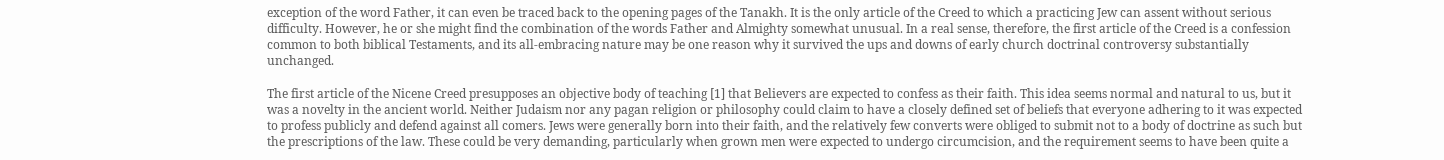exception of the word Father, it can even be traced back to the opening pages of the Tanakh. It is the only article of the Creed to which a practicing Jew can assent without serious difficulty. However, he or she might find the combination of the words Father and Almighty somewhat unusual. In a real sense, therefore, the first article of the Creed is a confession common to both biblical Testaments, and its all-embracing nature may be one reason why it survived the ups and downs of early church doctrinal controversy substantially unchanged.

The first article of the Nicene Creed presupposes an objective body of teaching [1] that Believers are expected to confess as their faith. This idea seems normal and natural to us, but it was a novelty in the ancient world. Neither Judaism nor any pagan religion or philosophy could claim to have a closely defined set of beliefs that everyone adhering to it was expected to profess publicly and defend against all comers. Jews were generally born into their faith, and the relatively few converts were obliged to submit not to a body of doctrine as such but the prescriptions of the law. These could be very demanding, particularly when grown men were expected to undergo circumcision, and the requirement seems to have been quite a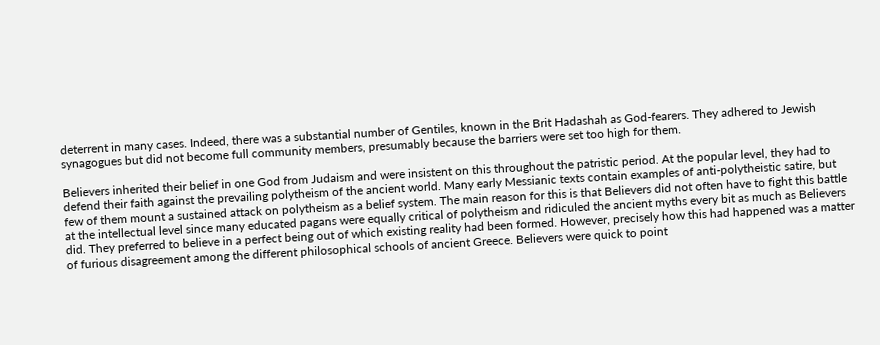deterrent in many cases. Indeed, there was a substantial number of Gentiles, known in the Brit Hadashah as God-fearers. They adhered to Jewish synagogues but did not become full community members, presumably because the barriers were set too high for them.

Believers inherited their belief in one God from Judaism and were insistent on this throughout the patristic period. At the popular level, they had to defend their faith against the prevailing polytheism of the ancient world. Many early Messianic texts contain examples of anti-polytheistic satire, but few of them mount a sustained attack on polytheism as a belief system. The main reason for this is that Believers did not often have to fight this battle at the intellectual level since many educated pagans were equally critical of polytheism and ridiculed the ancient myths every bit as much as Believers did. They preferred to believe in a perfect being out of which existing reality had been formed. However, precisely how this had happened was a matter of furious disagreement among the different philosophical schools of ancient Greece. Believers were quick to point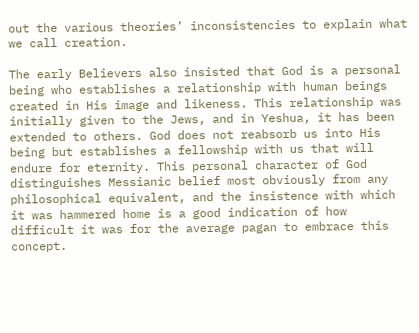out the various theories’ inconsistencies to explain what we call creation.

The early Believers also insisted that God is a personal being who establishes a relationship with human beings created in His image and likeness. This relationship was initially given to the Jews, and in Yeshua, it has been extended to others. God does not reabsorb us into His being but establishes a fellowship with us that will endure for eternity. This personal character of God distinguishes Messianic belief most obviously from any philosophical equivalent, and the insistence with which it was hammered home is a good indication of how difficult it was for the average pagan to embrace this concept.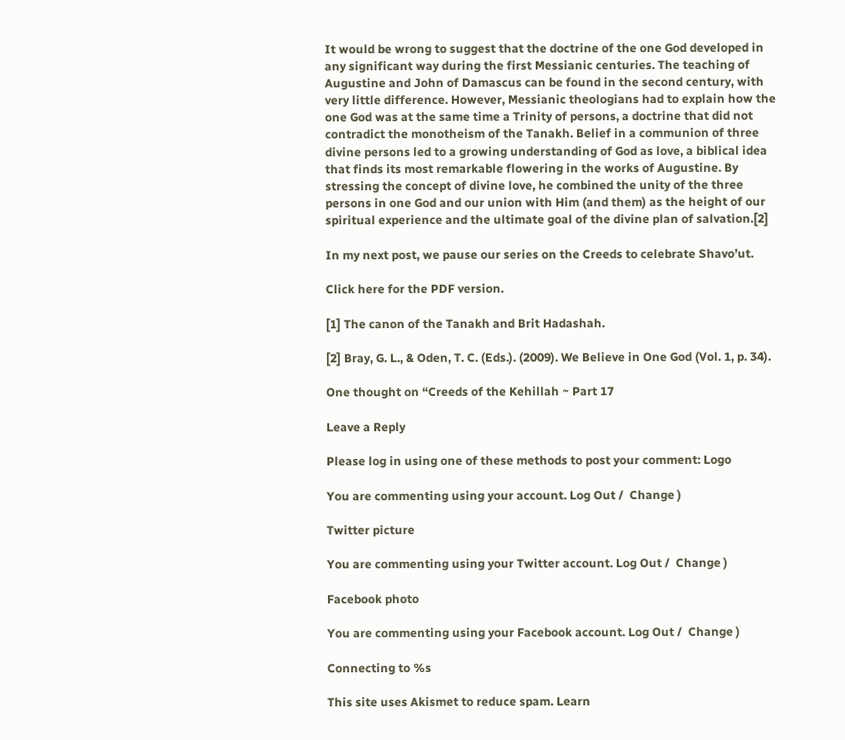It would be wrong to suggest that the doctrine of the one God developed in any significant way during the first Messianic centuries. The teaching of Augustine and John of Damascus can be found in the second century, with very little difference. However, Messianic theologians had to explain how the one God was at the same time a Trinity of persons, a doctrine that did not contradict the monotheism of the Tanakh. Belief in a communion of three divine persons led to a growing understanding of God as love, a biblical idea that finds its most remarkable flowering in the works of Augustine. By stressing the concept of divine love, he combined the unity of the three persons in one God and our union with Him (and them) as the height of our spiritual experience and the ultimate goal of the divine plan of salvation.[2]

In my next post, we pause our series on the Creeds to celebrate Shavo’ut.

Click here for the PDF version.

[1] The canon of the Tanakh and Brit Hadashah.

[2] Bray, G. L., & Oden, T. C. (Eds.). (2009). We Believe in One God (Vol. 1, p. 34).

One thought on “Creeds of the Kehillah ~ Part 17

Leave a Reply

Please log in using one of these methods to post your comment: Logo

You are commenting using your account. Log Out /  Change )

Twitter picture

You are commenting using your Twitter account. Log Out /  Change )

Facebook photo

You are commenting using your Facebook account. Log Out /  Change )

Connecting to %s

This site uses Akismet to reduce spam. Learn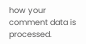how your comment data is processed.